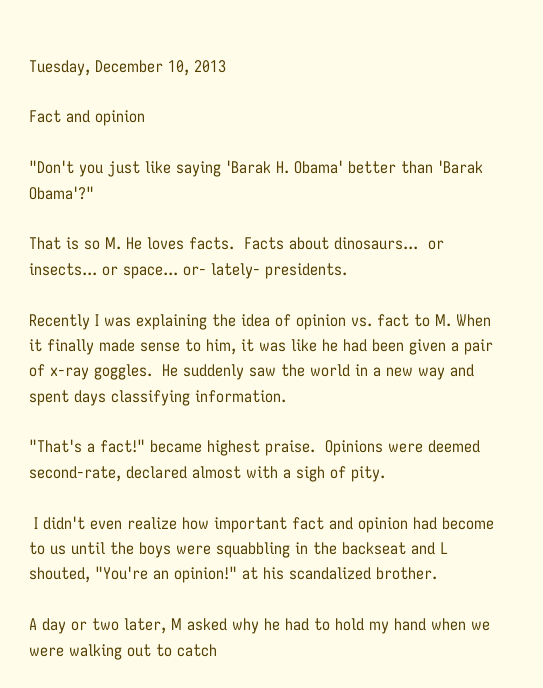Tuesday, December 10, 2013

Fact and opinion

"Don't you just like saying 'Barak H. Obama' better than 'Barak Obama'?"

That is so M. He loves facts.  Facts about dinosaurs...  or insects... or space... or- lately- presidents.

Recently I was explaining the idea of opinion vs. fact to M. When it finally made sense to him, it was like he had been given a pair of x-ray goggles.  He suddenly saw the world in a new way and spent days classifying information.

"That's a fact!" became highest praise.  Opinions were deemed second-rate, declared almost with a sigh of pity.

 I didn't even realize how important fact and opinion had become to us until the boys were squabbling in the backseat and L shouted, "You're an opinion!" at his scandalized brother.

A day or two later, M asked why he had to hold my hand when we were walking out to catch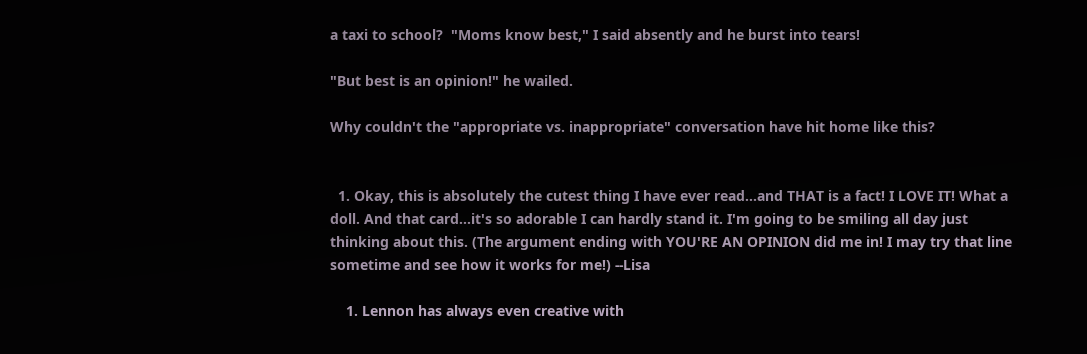a taxi to school?  "Moms know best," I said absently and he burst into tears!

"But best is an opinion!" he wailed.

Why couldn't the "appropriate vs. inappropriate" conversation have hit home like this?


  1. Okay, this is absolutely the cutest thing I have ever read...and THAT is a fact! I LOVE IT! What a doll. And that card...it's so adorable I can hardly stand it. I'm going to be smiling all day just thinking about this. (The argument ending with YOU'RE AN OPINION did me in! I may try that line sometime and see how it works for me!) --Lisa

    1. Lennon has always even creative with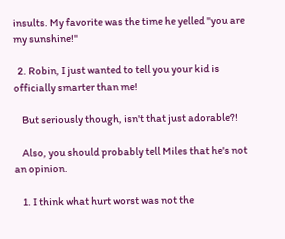insults. My favorite was the time he yelled "you are my sunshine!"

  2. Robin, I just wanted to tell you your kid is officially smarter than me!

    But seriously though, isn't that just adorable?!

    Also, you should probably tell Miles that he's not an opinion.

    1. I think what hurt worst was not the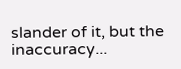slander of it, but the inaccuracy...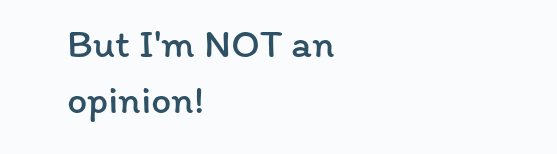But I'm NOT an opinion!